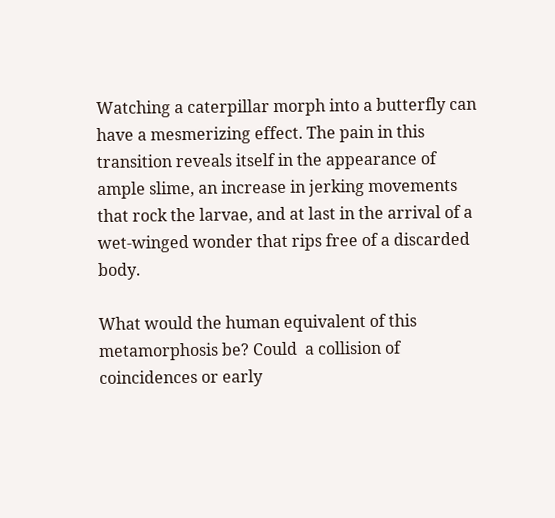Watching a caterpillar morph into a butterfly can have a mesmerizing effect. The pain in this transition reveals itself in the appearance of ample slime, an increase in jerking movements that rock the larvae, and at last in the arrival of a wet-winged wonder that rips free of a discarded body.

What would the human equivalent of this metamorphosis be? Could  a collision of coincidences or early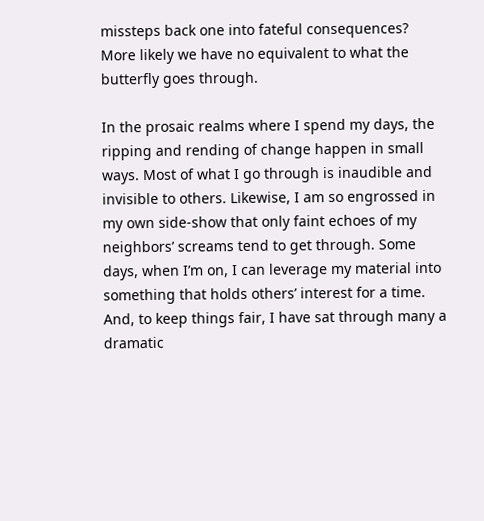missteps back one into fateful consequences? More likely we have no equivalent to what the butterfly goes through.

In the prosaic realms where I spend my days, the ripping and rending of change happen in small ways. Most of what I go through is inaudible and invisible to others. Likewise, I am so engrossed in my own side-show that only faint echoes of my neighbors’ screams tend to get through. Some days, when I’m on, I can leverage my material into something that holds others’ interest for a time. And, to keep things fair, I have sat through many a dramatic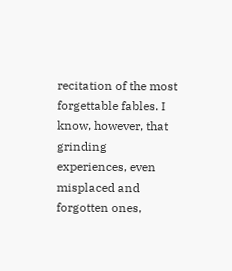recitation of the most forgettable fables. I know, however, that grinding experiences, even misplaced and forgotten ones,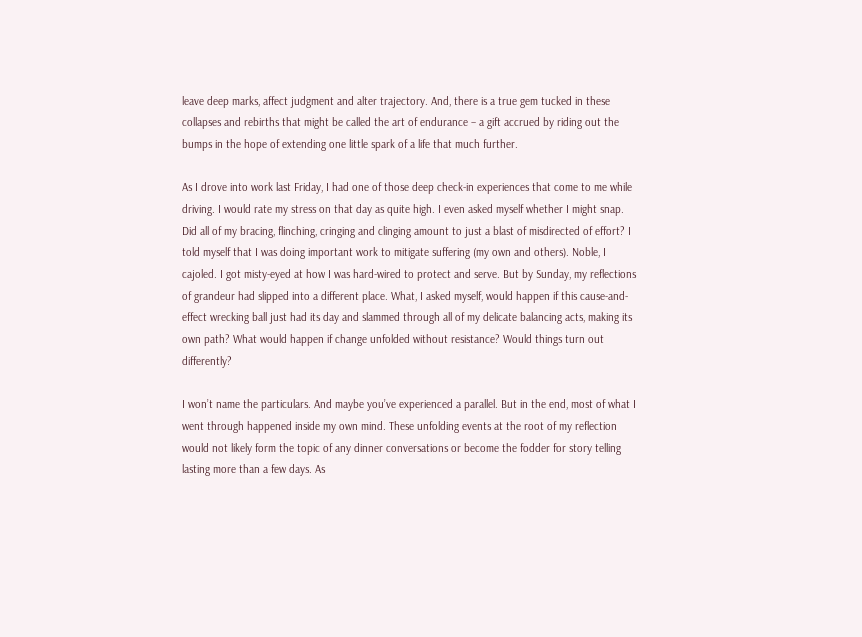leave deep marks, affect judgment and alter trajectory. And, there is a true gem tucked in these collapses and rebirths that might be called the art of endurance – a gift accrued by riding out the bumps in the hope of extending one little spark of a life that much further.

As I drove into work last Friday, I had one of those deep check-in experiences that come to me while driving. I would rate my stress on that day as quite high. I even asked myself whether I might snap. Did all of my bracing, flinching, cringing and clinging amount to just a blast of misdirected of effort? I told myself that I was doing important work to mitigate suffering (my own and others). Noble, I cajoled. I got misty-eyed at how I was hard-wired to protect and serve. But by Sunday, my reflections of grandeur had slipped into a different place. What, I asked myself, would happen if this cause-and-effect wrecking ball just had its day and slammed through all of my delicate balancing acts, making its own path? What would happen if change unfolded without resistance? Would things turn out differently?

I won’t name the particulars. And maybe you’ve experienced a parallel. But in the end, most of what I went through happened inside my own mind. These unfolding events at the root of my reflection would not likely form the topic of any dinner conversations or become the fodder for story telling lasting more than a few days. As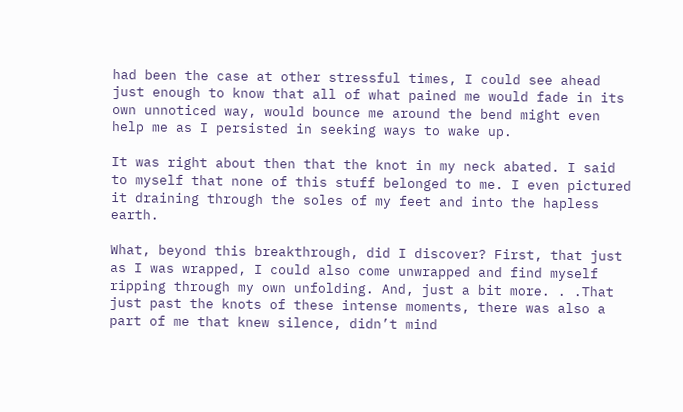had been the case at other stressful times, I could see ahead just enough to know that all of what pained me would fade in its own unnoticed way, would bounce me around the bend might even help me as I persisted in seeking ways to wake up.

It was right about then that the knot in my neck abated. I said to myself that none of this stuff belonged to me. I even pictured it draining through the soles of my feet and into the hapless earth.

What, beyond this breakthrough, did I discover? First, that just as I was wrapped, I could also come unwrapped and find myself ripping through my own unfolding. And, just a bit more. . .That just past the knots of these intense moments, there was also a part of me that knew silence, didn’t mind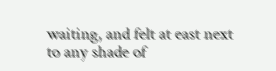waiting, and felt at east next to any shade of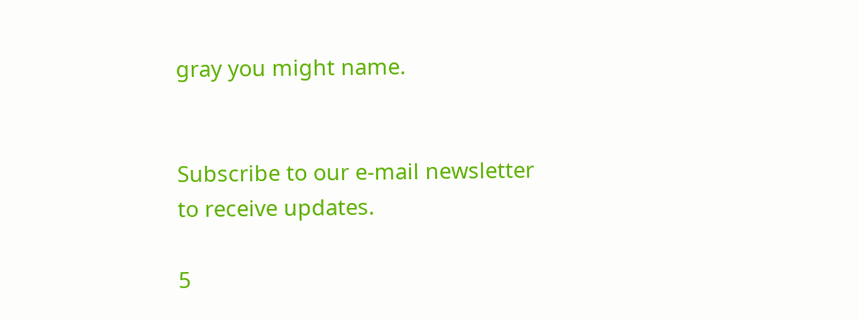gray you might name.


Subscribe to our e-mail newsletter to receive updates.

5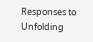Responses to Unfolding